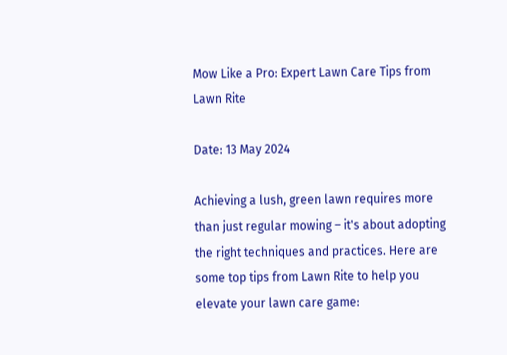Mow Like a Pro: Expert Lawn Care Tips from Lawn Rite

Date: 13 May 2024

Achieving a lush, green lawn requires more than just regular mowing – it's about adopting the right techniques and practices. Here are some top tips from Lawn Rite to help you elevate your lawn care game: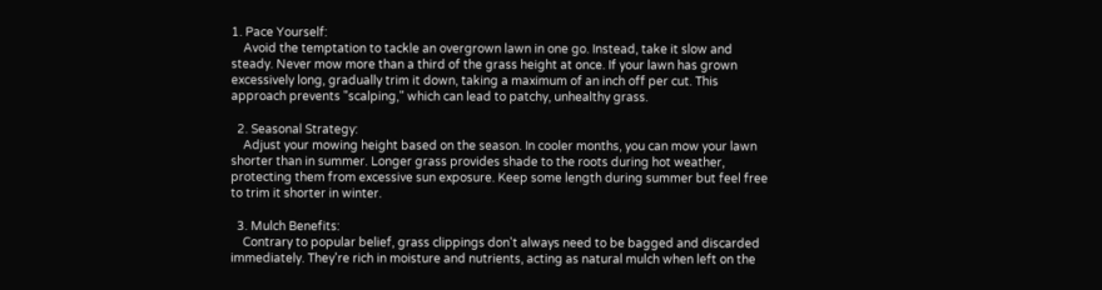1. Pace Yourself:
    Avoid the temptation to tackle an overgrown lawn in one go. Instead, take it slow and steady. Never mow more than a third of the grass height at once. If your lawn has grown excessively long, gradually trim it down, taking a maximum of an inch off per cut. This approach prevents "scalping," which can lead to patchy, unhealthy grass.

  2. Seasonal Strategy:
    Adjust your mowing height based on the season. In cooler months, you can mow your lawn shorter than in summer. Longer grass provides shade to the roots during hot weather, protecting them from excessive sun exposure. Keep some length during summer but feel free to trim it shorter in winter.

  3. Mulch Benefits:
    Contrary to popular belief, grass clippings don't always need to be bagged and discarded immediately. They're rich in moisture and nutrients, acting as natural mulch when left on the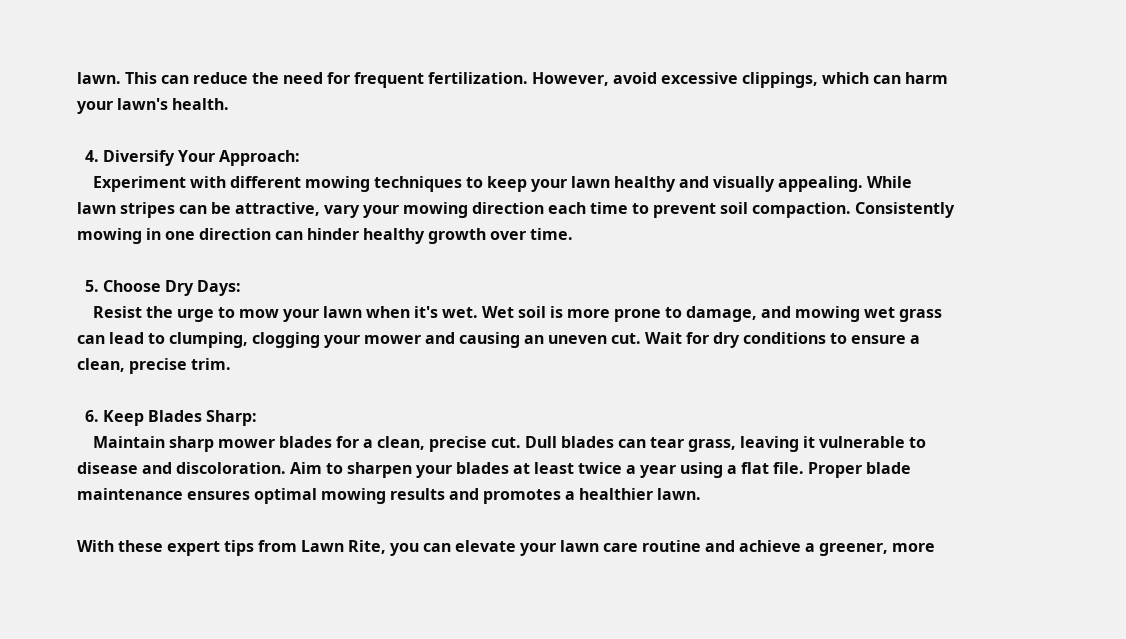lawn. This can reduce the need for frequent fertilization. However, avoid excessive clippings, which can harm your lawn's health.

  4. Diversify Your Approach:
    Experiment with different mowing techniques to keep your lawn healthy and visually appealing. While lawn stripes can be attractive, vary your mowing direction each time to prevent soil compaction. Consistently mowing in one direction can hinder healthy growth over time.

  5. Choose Dry Days:
    Resist the urge to mow your lawn when it's wet. Wet soil is more prone to damage, and mowing wet grass can lead to clumping, clogging your mower and causing an uneven cut. Wait for dry conditions to ensure a clean, precise trim.

  6. Keep Blades Sharp:
    Maintain sharp mower blades for a clean, precise cut. Dull blades can tear grass, leaving it vulnerable to disease and discoloration. Aim to sharpen your blades at least twice a year using a flat file. Proper blade maintenance ensures optimal mowing results and promotes a healthier lawn.

With these expert tips from Lawn Rite, you can elevate your lawn care routine and achieve a greener, more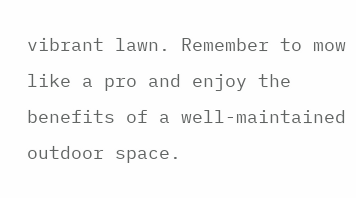vibrant lawn. Remember to mow like a pro and enjoy the benefits of a well-maintained outdoor space.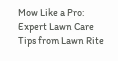Mow Like a Pro: Expert Lawn Care Tips from Lawn Rite